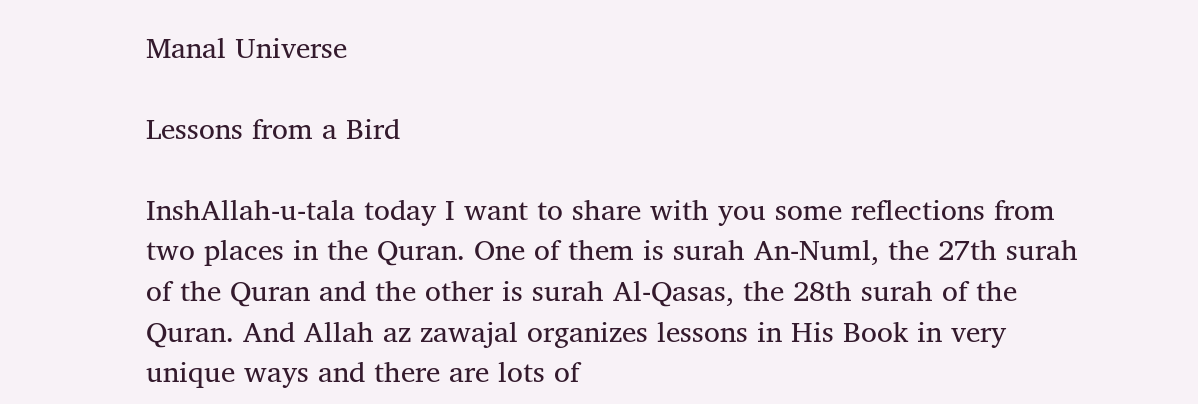Manal Universe

Lessons from a Bird

InshAllah-u-tala today I want to share with you some reflections from two places in the Quran. One of them is surah An-Numl, the 27th surah of the Quran and the other is surah Al-Qasas, the 28th surah of the Quran. And Allah az zawajal organizes lessons in His Book in very unique ways and there are lots of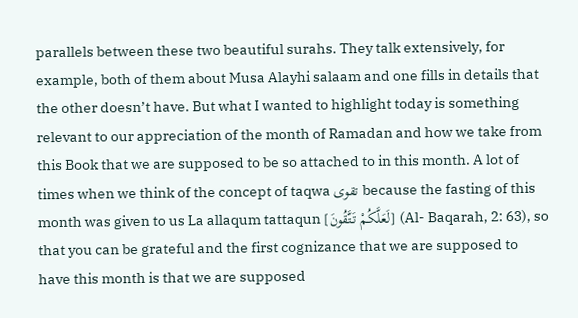parallels between these two beautiful surahs. They talk extensively, for example, both of them about Musa Alayhi salaam and one fills in details that the other doesn’t have. But what I wanted to highlight today is something relevant to our appreciation of the month of Ramadan and how we take from this Book that we are supposed to be so attached to in this month. A lot of times when we think of the concept of taqwa تقوى because the fasting of this month was given to us La allaqum tattaqun [لَعَلَّكُمْ تَتَّقُونَ] (Al- Baqarah, 2: 63), so that you can be grateful and the first cognizance that we are supposed to have this month is that we are supposed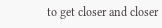to get closer and closer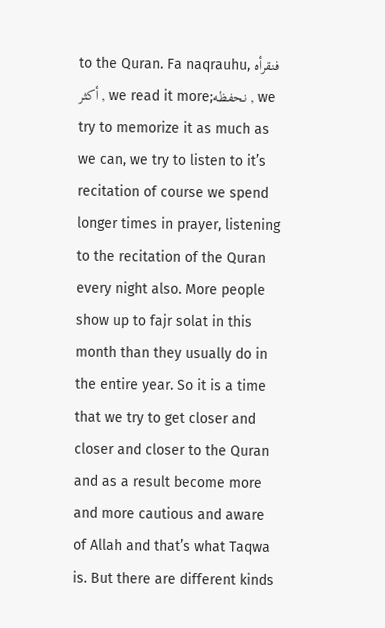to the Quran. Fa naqrauhu, فنقرأه أكثر , we read it more;نحفظه , we try to memorize it as much as we can, we try to listen to it’s recitation of course we spend longer times in prayer, listening to the recitation of the Quran every night also. More people show up to fajr solat in this month than they usually do in the entire year. So it is a time that we try to get closer and closer and closer to the Quran and as a result become more and more cautious and aware of Allah and that’s what Taqwa is. But there are different kinds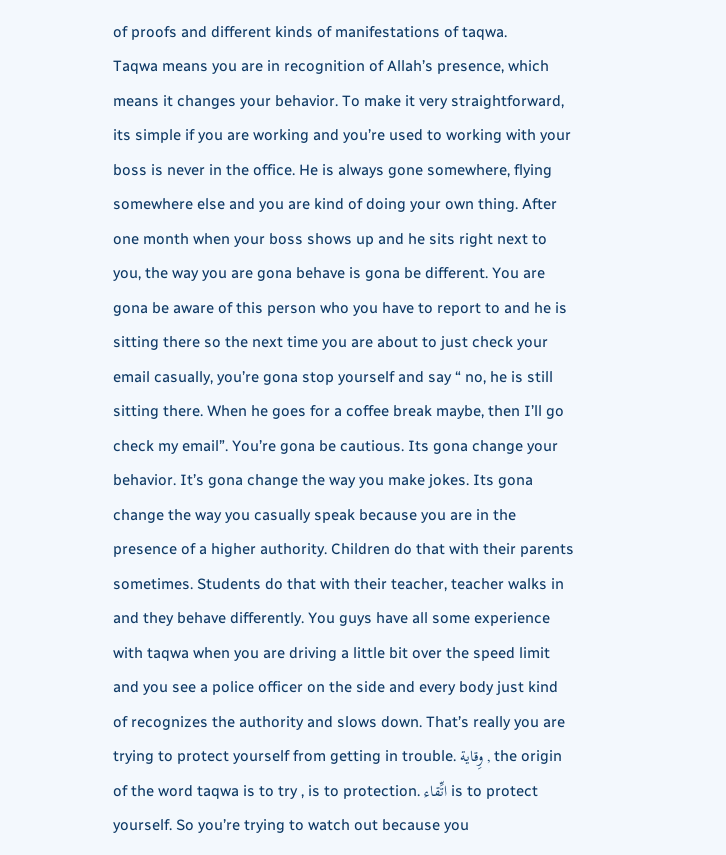of proofs and different kinds of manifestations of taqwa.
Taqwa means you are in recognition of Allah’s presence, which means it changes your behavior. To make it very straightforward, its simple if you are working and you’re used to working with your boss is never in the office. He is always gone somewhere, flying somewhere else and you are kind of doing your own thing. After one month when your boss shows up and he sits right next to you, the way you are gona behave is gona be different. You are gona be aware of this person who you have to report to and he is sitting there so the next time you are about to just check your email casually, you’re gona stop yourself and say “ no, he is still sitting there. When he goes for a coffee break maybe, then I’ll go check my email”. You’re gona be cautious. Its gona change your behavior. It’s gona change the way you make jokes. Its gona change the way you casually speak because you are in the presence of a higher authority. Children do that with their parents sometimes. Students do that with their teacher, teacher walks in and they behave differently. You guys have all some experience with taqwa when you are driving a little bit over the speed limit and you see a police officer on the side and every body just kind of recognizes the authority and slows down. That’s really you are trying to protect yourself from getting in trouble. وِقاية , the origin of the word taqwa is to try , is to protection. اتِّقاء is to protect yourself. So you’re trying to watch out because you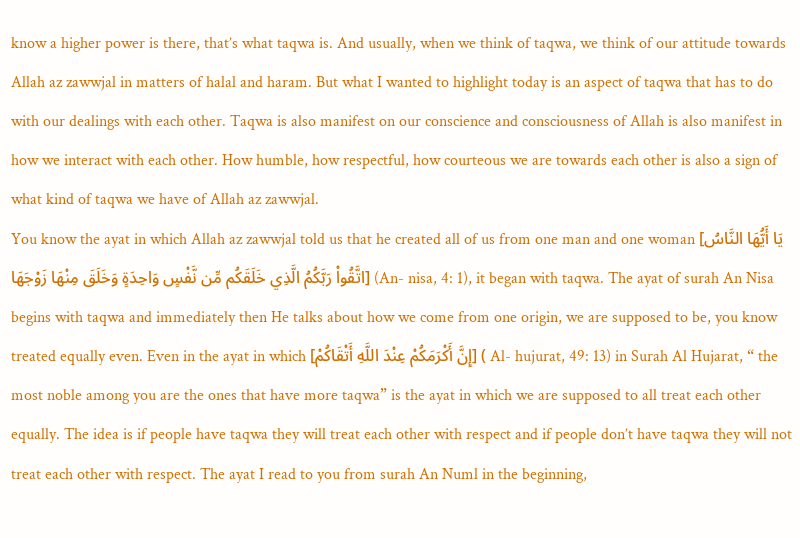know a higher power is there, that’s what taqwa is. And usually, when we think of taqwa, we think of our attitude towards Allah az zawwjal in matters of halal and haram. But what I wanted to highlight today is an aspect of taqwa that has to do with our dealings with each other. Taqwa is also manifest on our conscience and consciousness of Allah is also manifest in how we interact with each other. How humble, how respectful, how courteous we are towards each other is also a sign of what kind of taqwa we have of Allah az zawwjal.
You know the ayat in which Allah az zawwjal told us that he created all of us from one man and one woman [يَا أَيُّهَا النَّاسُ اتَّقُواْ رَبَّكُمُ الَّذِي خَلَقَكُم مِّن نَّفْسٍ وَاحِدَةٍ وَخَلَقَ مِنْهَا زَوْجَهَا] (An- nisa, 4: 1), it began with taqwa. The ayat of surah An Nisa begins with taqwa and immediately then He talks about how we come from one origin, we are supposed to be, you know treated equally even. Even in the ayat in which [إِنَّ أَكْرَمَكُمْ عِنْدَ اللَّهِ أَتْقَاكُمْ] ( Al- hujurat, 49: 13) in Surah Al Hujarat, “ the most noble among you are the ones that have more taqwa” is the ayat in which we are supposed to all treat each other equally. The idea is if people have taqwa they will treat each other with respect and if people don’t have taqwa they will not treat each other with respect. The ayat I read to you from surah An Numl in the beginning,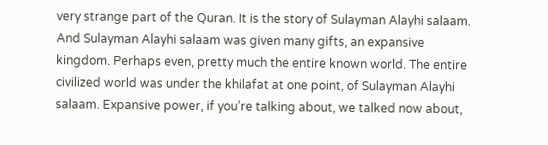very strange part of the Quran. It is the story of Sulayman Alayhi salaam. And Sulayman Alayhi salaam was given many gifts, an expansive kingdom. Perhaps even, pretty much the entire known world. The entire civilized world was under the khilafat at one point, of Sulayman Alayhi salaam. Expansive power, if you’re talking about, we talked now about,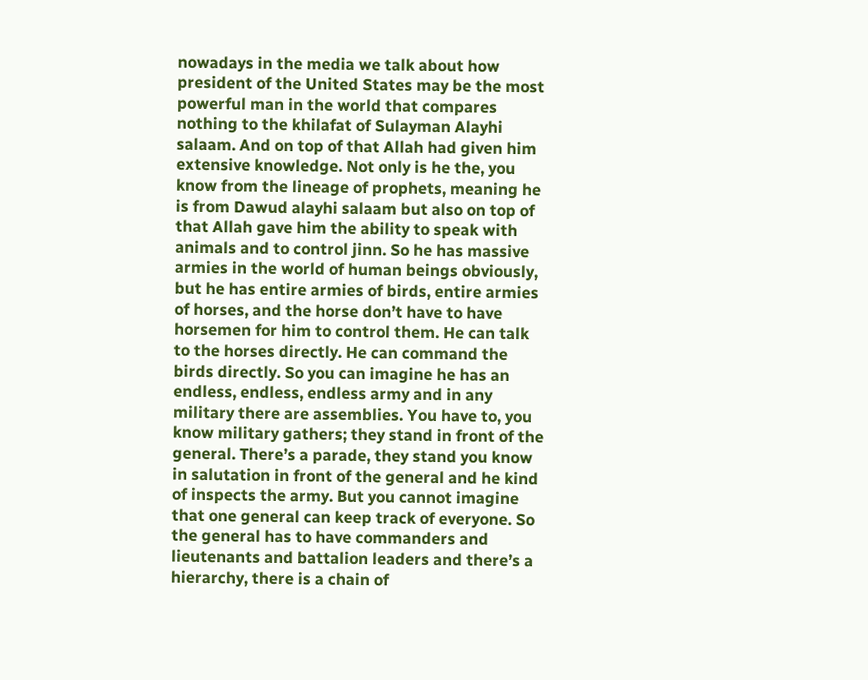nowadays in the media we talk about how president of the United States may be the most powerful man in the world that compares nothing to the khilafat of Sulayman Alayhi salaam. And on top of that Allah had given him extensive knowledge. Not only is he the, you know from the lineage of prophets, meaning he is from Dawud alayhi salaam but also on top of that Allah gave him the ability to speak with animals and to control jinn. So he has massive armies in the world of human beings obviously, but he has entire armies of birds, entire armies of horses, and the horse don’t have to have horsemen for him to control them. He can talk to the horses directly. He can command the birds directly. So you can imagine he has an endless, endless, endless army and in any military there are assemblies. You have to, you know military gathers; they stand in front of the general. There’s a parade, they stand you know in salutation in front of the general and he kind of inspects the army. But you cannot imagine that one general can keep track of everyone. So the general has to have commanders and lieutenants and battalion leaders and there’s a hierarchy, there is a chain of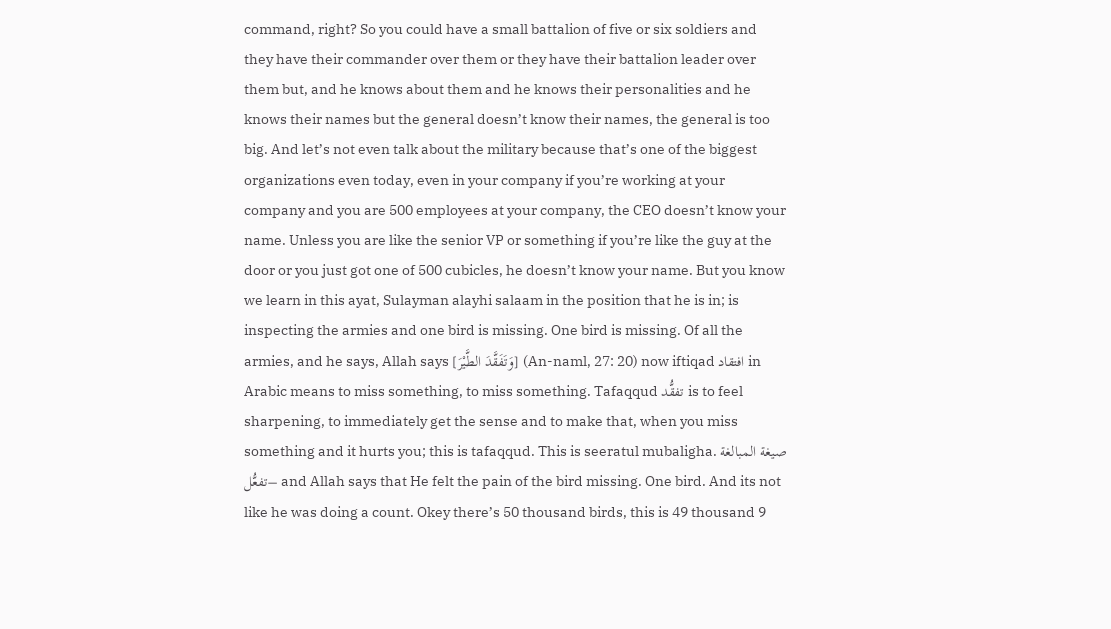command, right? So you could have a small battalion of five or six soldiers and they have their commander over them or they have their battalion leader over them but, and he knows about them and he knows their personalities and he knows their names but the general doesn’t know their names, the general is too big. And let’s not even talk about the military because that’s one of the biggest organizations even today, even in your company if you’re working at your company and you are 500 employees at your company, the CEO doesn’t know your name. Unless you are like the senior VP or something if you’re like the guy at the door or you just got one of 500 cubicles, he doesn’t know your name. But you know we learn in this ayat, Sulayman alayhi salaam in the position that he is in; is inspecting the armies and one bird is missing. One bird is missing. Of all the armies, and he says, Allah says [وَتَفَقَّدَ الطَّيْرَ] (An-naml, 27: 20) now iftiqad افتقاد in Arabic means to miss something, to miss something. Tafaqqud تفقُّد is to feel sharpening, to immediately get the sense and to make that, when you miss something and it hurts you; this is tafaqqud. This is seeratul mubaligha. صيغة المبالغة –تفعُّل and Allah says that He felt the pain of the bird missing. One bird. And its not like he was doing a count. Okey there’s 50 thousand birds, this is 49 thousand 9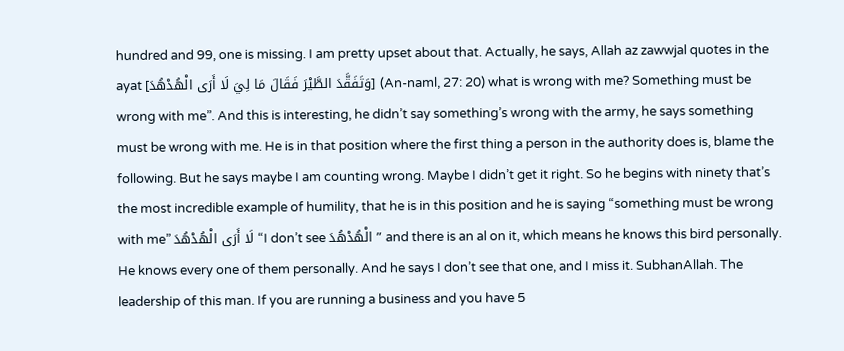hundred and 99, one is missing. I am pretty upset about that. Actually, he says, Allah az zawwjal quotes in the ayat [وَتَفَقَّدَ الطَّيْرَ فَقَالَ مَا لِيَ لَا أَرَى الْهُدْهُدَ] (An-naml, 27: 20) what is wrong with me? Something must be wrong with me”. And this is interesting, he didn’t say something’s wrong with the army, he says something must be wrong with me. He is in that position where the first thing a person in the authority does is, blame the following. But he says maybe I am counting wrong. Maybe I didn’t get it right. So he begins with ninety that’s the most incredible example of humility, that he is in this position and he is saying “something must be wrong with me” لَا أَرَى الْهُدْهُدَ “I don’t see الْهُدْهُدَ ” and there is an al on it, which means he knows this bird personally. He knows every one of them personally. And he says I don’t see that one, and I miss it. SubhanAllah. The leadership of this man. If you are running a business and you have 5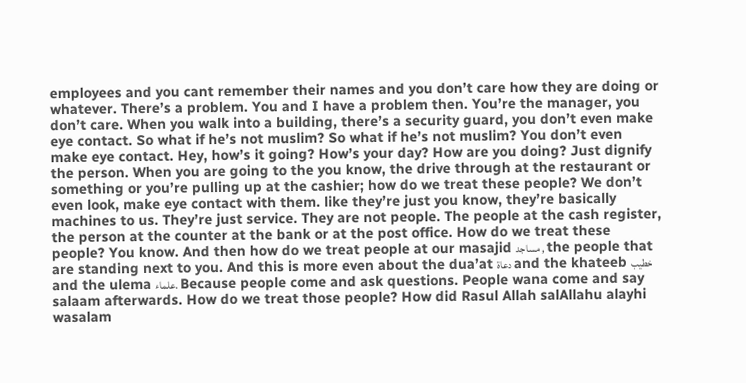employees and you cant remember their names and you don’t care how they are doing or whatever. There’s a problem. You and I have a problem then. You’re the manager, you don’t care. When you walk into a building, there’s a security guard, you don’t even make eye contact. So what if he’s not muslim? So what if he’s not muslim? You don’t even make eye contact. Hey, how’s it going? How’s your day? How are you doing? Just dignify the person. When you are going to the you know, the drive through at the restaurant or something or you’re pulling up at the cashier; how do we treat these people? We don’t even look, make eye contact with them. like they’re just you know, they’re basically machines to us. They’re just service. They are not people. The people at the cash register, the person at the counter at the bank or at the post office. How do we treat these people? You know. And then how do we treat people at our masajid مساجد , the people that are standing next to you. And this is more even about the dua’at دعاة and the khateeb خطيب and the ulema علماء. Because people come and ask questions. People wana come and say salaam afterwards. How do we treat those people? How did Rasul Allah salAllahu alayhi wasalam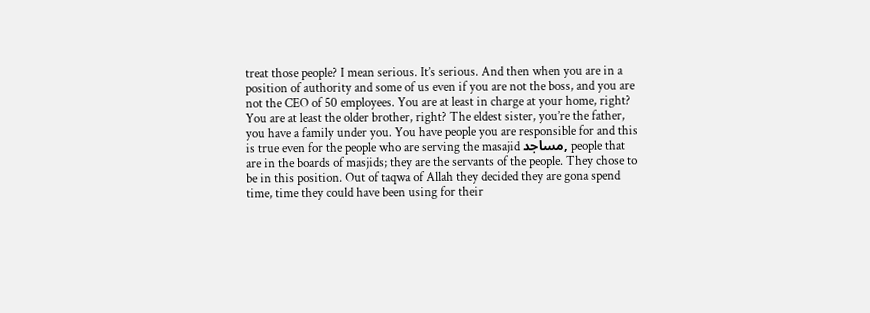treat those people? I mean serious. It’s serious. And then when you are in a position of authority and some of us even if you are not the boss, and you are not the CEO of 50 employees. You are at least in charge at your home, right? You are at least the older brother, right? The eldest sister, you’re the father, you have a family under you. You have people you are responsible for and this is true even for the people who are serving the masajid مساجد, people that are in the boards of masjids; they are the servants of the people. They chose to be in this position. Out of taqwa of Allah they decided they are gona spend time, time they could have been using for their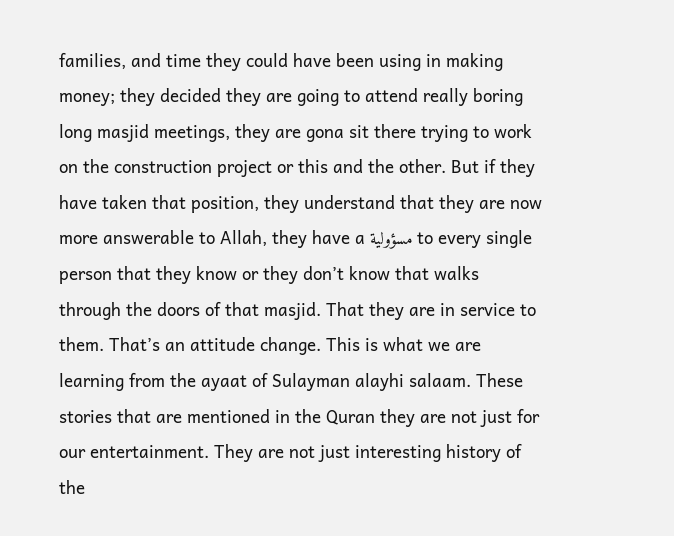families, and time they could have been using in making money; they decided they are going to attend really boring long masjid meetings, they are gona sit there trying to work on the construction project or this and the other. But if they have taken that position, they understand that they are now more answerable to Allah, they have a مسؤولية to every single person that they know or they don’t know that walks through the doors of that masjid. That they are in service to them. That’s an attitude change. This is what we are learning from the ayaat of Sulayman alayhi salaam. These stories that are mentioned in the Quran they are not just for our entertainment. They are not just interesting history of the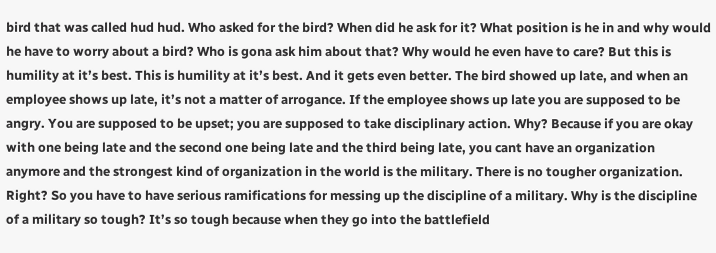bird that was called hud hud. Who asked for the bird? When did he ask for it? What position is he in and why would he have to worry about a bird? Who is gona ask him about that? Why would he even have to care? But this is humility at it’s best. This is humility at it’s best. And it gets even better. The bird showed up late, and when an employee shows up late, it’s not a matter of arrogance. If the employee shows up late you are supposed to be angry. You are supposed to be upset; you are supposed to take disciplinary action. Why? Because if you are okay with one being late and the second one being late and the third being late, you cant have an organization anymore and the strongest kind of organization in the world is the military. There is no tougher organization. Right? So you have to have serious ramifications for messing up the discipline of a military. Why is the discipline of a military so tough? It’s so tough because when they go into the battlefield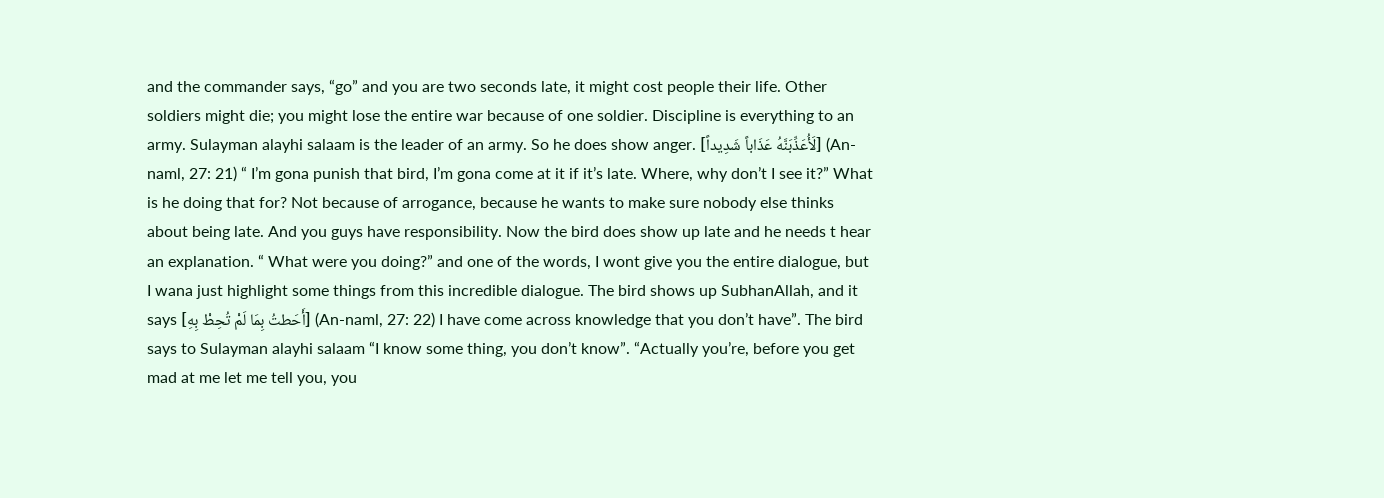and the commander says, “go” and you are two seconds late, it might cost people their life. Other soldiers might die; you might lose the entire war because of one soldier. Discipline is everything to an army. Sulayman alayhi salaam is the leader of an army. So he does show anger. [لَأُعَذِّبَنَّهُ عَذَاباً شَدِيداً] (An-naml, 27: 21) “ I’m gona punish that bird, I’m gona come at it if it’s late. Where, why don’t I see it?” What is he doing that for? Not because of arrogance, because he wants to make sure nobody else thinks about being late. And you guys have responsibility. Now the bird does show up late and he needs t hear an explanation. “ What were you doing?” and one of the words, I wont give you the entire dialogue, but I wana just highlight some things from this incredible dialogue. The bird shows up SubhanAllah, and it says [أَحَطتُ بِمَا لَمْ تُحِطْ بِهِ] (An-naml, 27: 22) I have come across knowledge that you don’t have”. The bird says to Sulayman alayhi salaam “I know some thing, you don’t know”. “Actually you’re, before you get mad at me let me tell you, you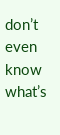don’t even know what’s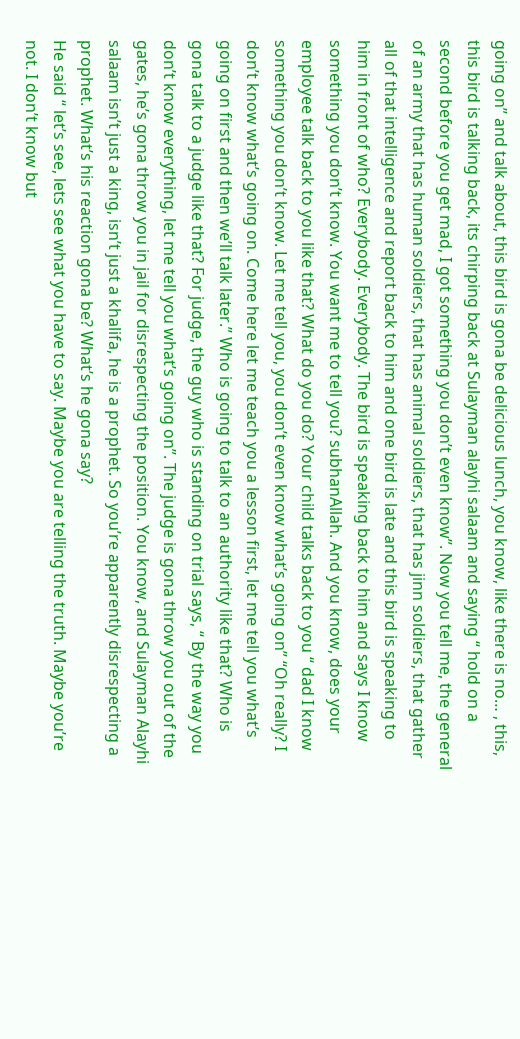going on” and talk about, this bird is gona be delicious lunch, you know, like there is no… , this, this bird is talking back, its chirping back at Sulayman alayhi salaam and saying “ hold on a second before you get mad, I got something you don’t even know”. Now you tell me, the general of an army that has human soldiers, that has animal soldiers, that has jinn soldiers, that gather all of that intelligence and report back to him and one bird is late and this bird is speaking to him in front of who? Everybody. Everybody. The bird is speaking back to him and says I know something you don’t know. You want me to tell you? subhanAllah. And you know, does your employee talk back to you like that? What do you do? Your child talks back to you “ dad I know something you don’t know. Let me tell you, you don’t even know what’s going on” “Oh really? I don’t know what’s going on. Come here let me teach you a lesson first, let me tell you what’s going on first and then we’ll talk later.” Who is going to talk to an authority like that? Who is gona talk to a judge like that? For judge, the guy who is standing on trial says, “ By the way you don’t know everything, let me tell you what’s going on”. The judge is gona throw you out of the gates, he’s gona throw you in jail for disrespecting the position. You know, and Sulayman Alayhi salaam isn’t just a king, isn’t just a khalifa, he is a prophet. So you’re apparently disrespecting a prophet. What’s his reaction gona be? What’s he gona say?
He said “ let’s see, lets see what you have to say. Maybe you are telling the truth. Maybe you’re not. I don’t know but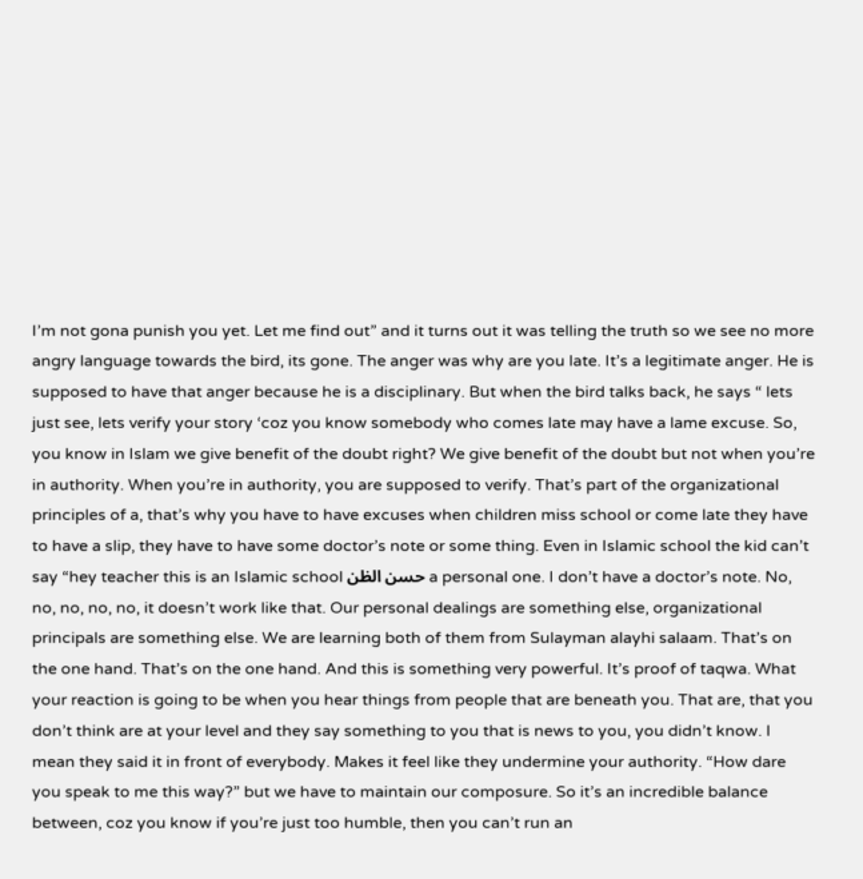I’m not gona punish you yet. Let me find out” and it turns out it was telling the truth so we see no more angry language towards the bird, its gone. The anger was why are you late. It’s a legitimate anger. He is supposed to have that anger because he is a disciplinary. But when the bird talks back, he says “ lets just see, lets verify your story ‘coz you know somebody who comes late may have a lame excuse. So, you know in Islam we give benefit of the doubt right? We give benefit of the doubt but not when you’re in authority. When you’re in authority, you are supposed to verify. That’s part of the organizational principles of a, that’s why you have to have excuses when children miss school or come late they have to have a slip, they have to have some doctor’s note or some thing. Even in Islamic school the kid can’t say “hey teacher this is an Islamic school حسن الظن a personal one. I don’t have a doctor’s note. No, no, no, no, no, it doesn’t work like that. Our personal dealings are something else, organizational principals are something else. We are learning both of them from Sulayman alayhi salaam. That’s on the one hand. That’s on the one hand. And this is something very powerful. It’s proof of taqwa. What your reaction is going to be when you hear things from people that are beneath you. That are, that you don’t think are at your level and they say something to you that is news to you, you didn’t know. I mean they said it in front of everybody. Makes it feel like they undermine your authority. “How dare you speak to me this way?” but we have to maintain our composure. So it’s an incredible balance between, coz you know if you’re just too humble, then you can’t run an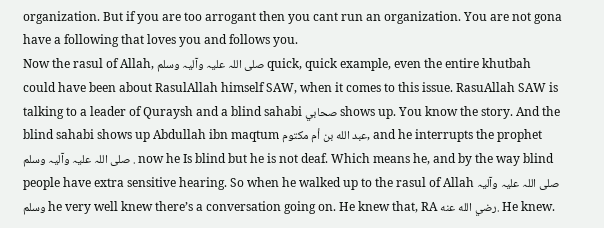organization. But if you are too arrogant then you cant run an organization. You are not gona have a following that loves you and follows you.
Now the rasul of Allah, صلی اللہ علیہ وآلیہ وسلم quick, quick example, even the entire khutbah could have been about RasulAllah himself SAW, when it comes to this issue. RasuAllah SAW is talking to a leader of Quraysh and a blind sahabi صحابي shows up. You know the story. And the blind sahabi shows up Abdullah ibn maqtum عبد الله بن أم مكتوم, and he interrupts the prophet صلی اللہ علیہ وآلیہ وسلم . now he Is blind but he is not deaf. Which means he, and by the way blind people have extra sensitive hearing. So when he walked up to the rasul of Allah صلی اللہ علیہ وآلیہ وسلم he very well knew there’s a conversation going on. He knew that, RA رضي الله عنه. He knew.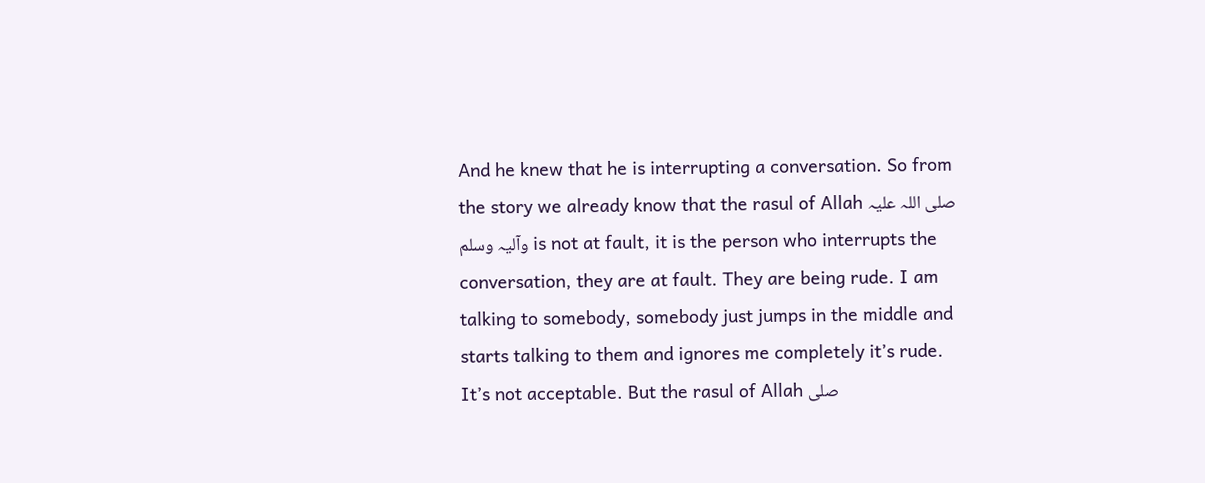And he knew that he is interrupting a conversation. So from the story we already know that the rasul of Allah صلی اللہ علیہ وآلیہ وسلم is not at fault, it is the person who interrupts the conversation, they are at fault. They are being rude. I am talking to somebody, somebody just jumps in the middle and starts talking to them and ignores me completely it’s rude. It’s not acceptable. But the rasul of Allah صلی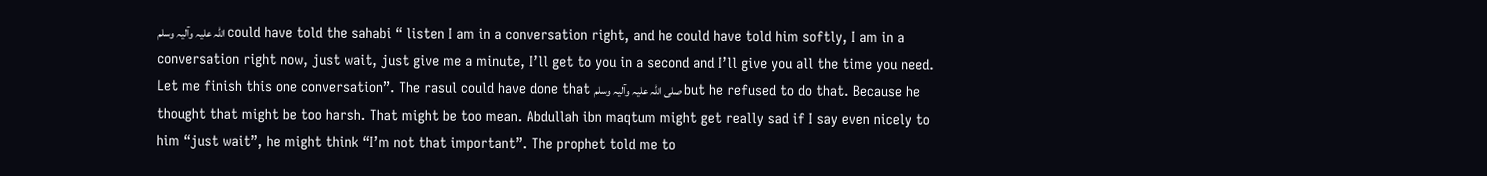اللہ علیہ وآلیہ وسلم could have told the sahabi “ listen I am in a conversation right, and he could have told him softly, I am in a conversation right now, just wait, just give me a minute, I’ll get to you in a second and I’ll give you all the time you need. Let me finish this one conversation”. The rasul could have done that صلی اللہ علیہ وآلیہ وسلم but he refused to do that. Because he thought that might be too harsh. That might be too mean. Abdullah ibn maqtum might get really sad if I say even nicely to him “just wait”, he might think “I’m not that important”. The prophet told me to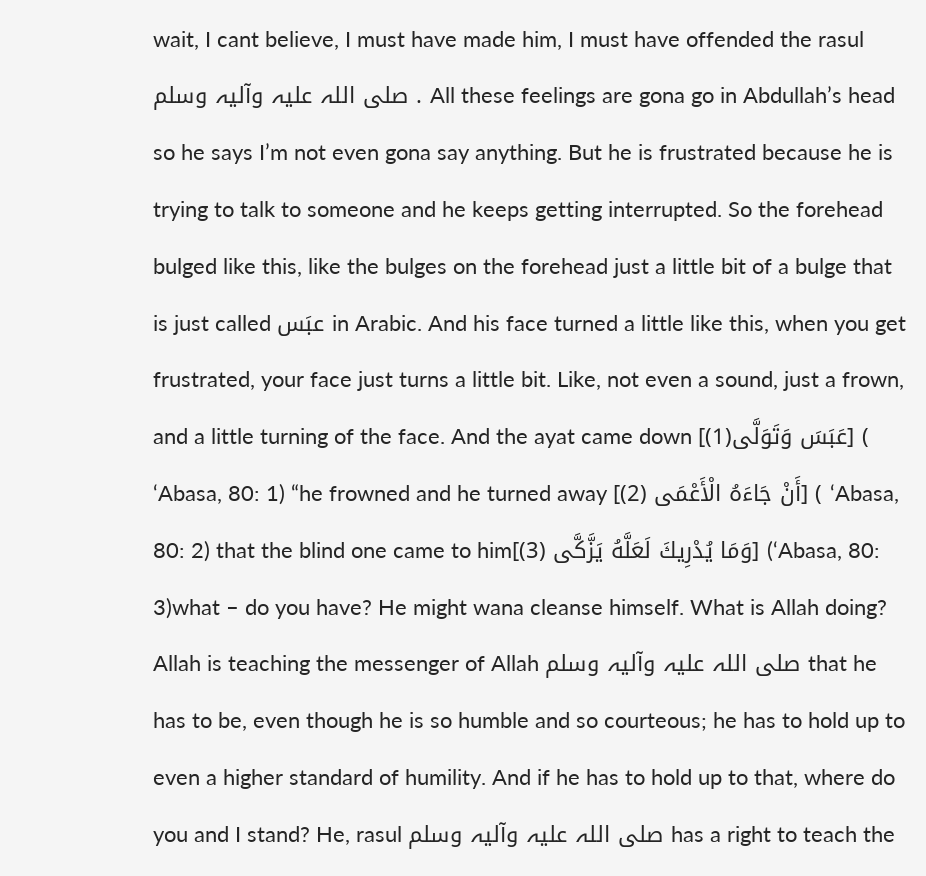wait, I cant believe, I must have made him, I must have offended the rasul صلی اللہ علیہ وآلیہ وسلم . All these feelings are gona go in Abdullah’s head so he says I’m not even gona say anything. But he is frustrated because he is trying to talk to someone and he keeps getting interrupted. So the forehead bulged like this, like the bulges on the forehead just a little bit of a bulge that is just called عبَس in Arabic. And his face turned a little like this, when you get frustrated, your face just turns a little bit. Like, not even a sound, just a frown, and a little turning of the face. And the ayat came down [عَبَسَ وَتَوَلَّى(1)] ( ‘Abasa, 80: 1) “he frowned and he turned away [أَنْ جَاءَهُ الْأَعْمَى (2)] ( ‘Abasa, 80: 2) that the blind one came to him[وَمَا يُدْرِيكَ لَعَلَّهُ يَزَّكَّى (3)] (‘Abasa, 80: 3)what – do you have? He might wana cleanse himself. What is Allah doing? Allah is teaching the messenger of Allah صلی اللہ علیہ وآلیہ وسلم that he has to be, even though he is so humble and so courteous; he has to hold up to even a higher standard of humility. And if he has to hold up to that, where do you and I stand? He, rasul صلی اللہ علیہ وآلیہ وسلم has a right to teach the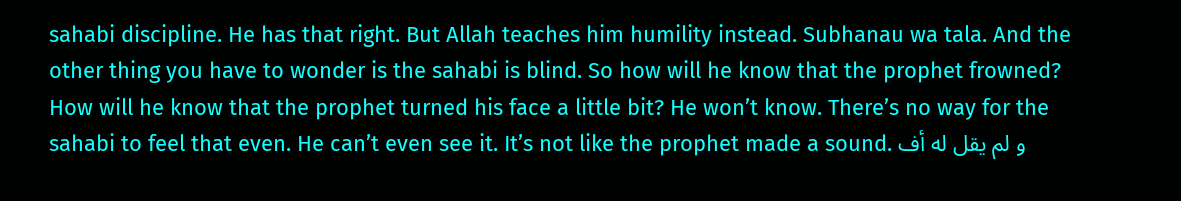sahabi discipline. He has that right. But Allah teaches him humility instead. Subhanau wa tala. And the other thing you have to wonder is the sahabi is blind. So how will he know that the prophet frowned? How will he know that the prophet turned his face a little bit? He won’t know. There’s no way for the sahabi to feel that even. He can’t even see it. It’s not like the prophet made a sound. و لم يقل له أف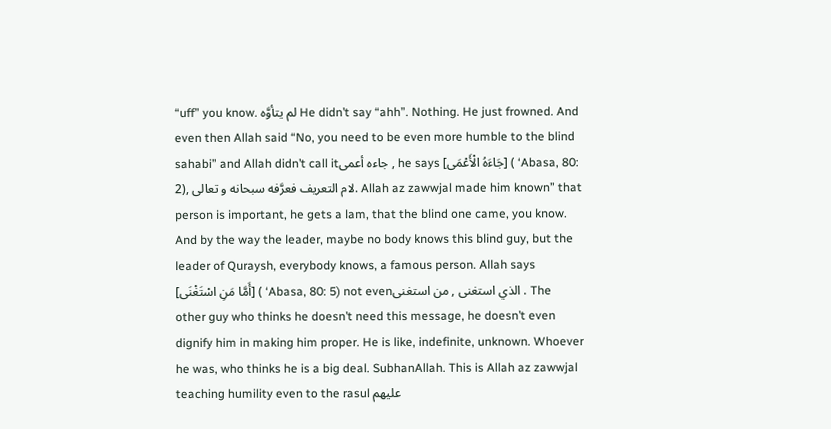“uff” you know. لم يتأوَّه He didn’t say “ahh”. Nothing. He just frowned. And even then Allah said “No, you need to be even more humble to the blind sahabi” and Allah didn’t call itجاءه أعمى , he says [جَاءَهُ الْأَعْمَى] ( ‘Abasa, 80: 2), لام التعريف فعرَّفه سبحانه و تعالى. Allah az zawwjal made him known” that person is important, he gets a lam, that the blind one came, you know. And by the way the leader, maybe no body knows this blind guy, but the leader of Quraysh, everybody knows, a famous person. Allah says
[أَمَّا مَنِ اسْتَغْنَى] ( ‘Abasa, 80: 5) not evenالذي استغنى , من استغنى . The other guy who thinks he doesn’t need this message, he doesn’t even dignify him in making him proper. He is like, indefinite, unknown. Whoever he was, who thinks he is a big deal. SubhanAllah. This is Allah az zawwjal teaching humility even to the rasul عليهم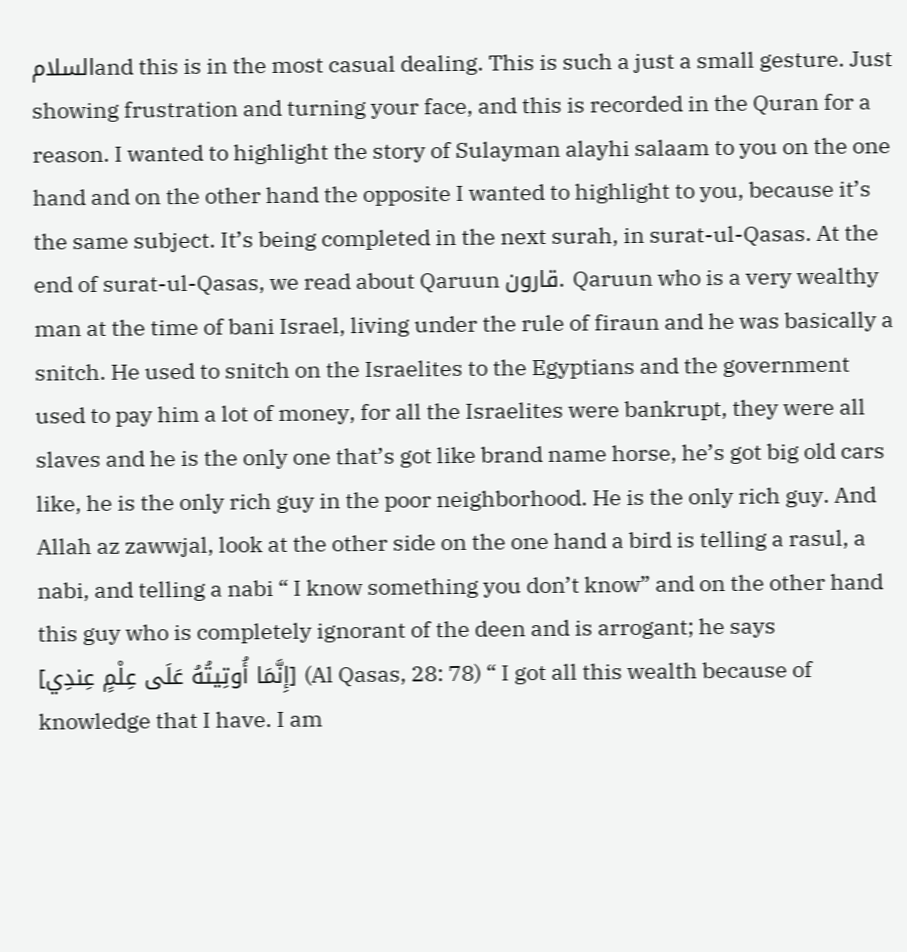السلامand this is in the most casual dealing. This is such a just a small gesture. Just showing frustration and turning your face, and this is recorded in the Quran for a reason. I wanted to highlight the story of Sulayman alayhi salaam to you on the one hand and on the other hand the opposite I wanted to highlight to you, because it’s the same subject. It’s being completed in the next surah, in surat-ul-Qasas. At the end of surat-ul-Qasas, we read about Qaruun قارون. Qaruun who is a very wealthy man at the time of bani Israel, living under the rule of firaun and he was basically a snitch. He used to snitch on the Israelites to the Egyptians and the government used to pay him a lot of money, for all the Israelites were bankrupt, they were all slaves and he is the only one that’s got like brand name horse, he’s got big old cars like, he is the only rich guy in the poor neighborhood. He is the only rich guy. And Allah az zawwjal, look at the other side on the one hand a bird is telling a rasul, a nabi, and telling a nabi “ I know something you don’t know” and on the other hand this guy who is completely ignorant of the deen and is arrogant; he says
[إِنَّمَا أُوتِيتُهُ عَلَى عِلْمٍ عِندِي] (Al Qasas, 28: 78) “ I got all this wealth because of knowledge that I have. I am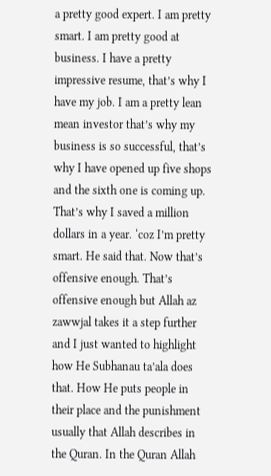a pretty good expert. I am pretty smart. I am pretty good at business. I have a pretty impressive resume, that’s why I have my job. I am a pretty lean mean investor that’s why my business is so successful, that’s why I have opened up five shops and the sixth one is coming up. That’s why I saved a million dollars in a year. ‘coz I’m pretty smart. He said that. Now that’s offensive enough. That’s offensive enough but Allah az zawwjal takes it a step further and I just wanted to highlight how He Subhanau ta’ala does that. How He puts people in their place and the punishment usually that Allah describes in the Quran. In the Quran Allah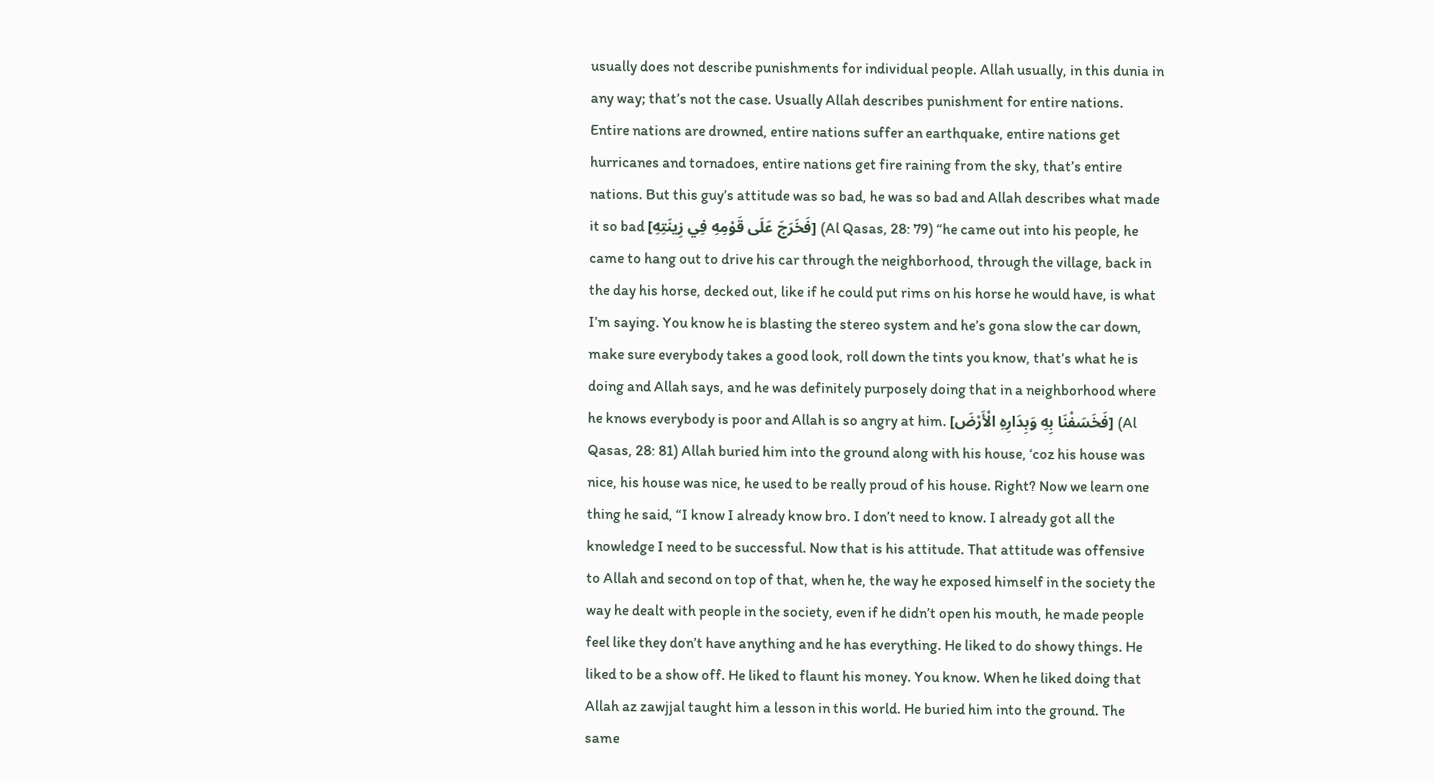usually does not describe punishments for individual people. Allah usually, in this dunia in any way; that’s not the case. Usually Allah describes punishment for entire nations. Entire nations are drowned, entire nations suffer an earthquake, entire nations get hurricanes and tornadoes, entire nations get fire raining from the sky, that’s entire nations. But this guy’s attitude was so bad, he was so bad and Allah describes what made it so bad [فَخَرَجَ عَلَى قَوْمِهِ فِي زِينَتِهِ] (Al Qasas, 28: 79) “he came out into his people, he came to hang out to drive his car through the neighborhood, through the village, back in the day his horse, decked out, like if he could put rims on his horse he would have, is what I’m saying. You know he is blasting the stereo system and he’s gona slow the car down, make sure everybody takes a good look, roll down the tints you know, that’s what he is doing and Allah says, and he was definitely purposely doing that in a neighborhood where he knows everybody is poor and Allah is so angry at him. [فَخَسَفْنَا بِهِ وَبِدَارِهِ الْأَرْضَ] (Al Qasas, 28: 81) Allah buried him into the ground along with his house, ‘coz his house was nice, his house was nice, he used to be really proud of his house. Right? Now we learn one thing he said, “I know I already know bro. I don’t need to know. I already got all the knowledge I need to be successful. Now that is his attitude. That attitude was offensive to Allah and second on top of that, when he, the way he exposed himself in the society the way he dealt with people in the society, even if he didn’t open his mouth, he made people feel like they don’t have anything and he has everything. He liked to do showy things. He liked to be a show off. He liked to flaunt his money. You know. When he liked doing that Allah az zawjjal taught him a lesson in this world. He buried him into the ground. The same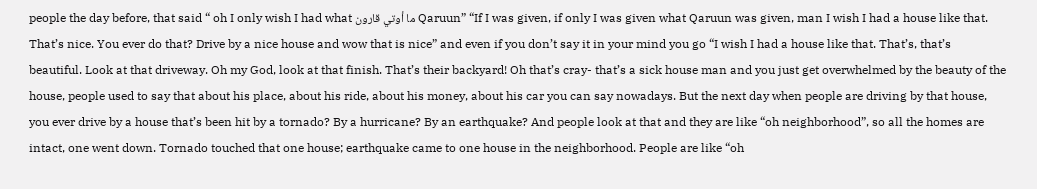people the day before, that said “ oh I only wish I had what ما أوتي قارون Qaruun” “If I was given, if only I was given what Qaruun was given, man I wish I had a house like that. That’s nice. You ever do that? Drive by a nice house and wow that is nice” and even if you don’t say it in your mind you go “I wish I had a house like that. That’s, that’s beautiful. Look at that driveway. Oh my God, look at that finish. That’s their backyard! Oh that’s cray- that’s a sick house man and you just get overwhelmed by the beauty of the house, people used to say that about his place, about his ride, about his money, about his car you can say nowadays. But the next day when people are driving by that house, you ever drive by a house that’s been hit by a tornado? By a hurricane? By an earthquake? And people look at that and they are like “oh neighborhood”, so all the homes are intact, one went down. Tornado touched that one house; earthquake came to one house in the neighborhood. People are like “oh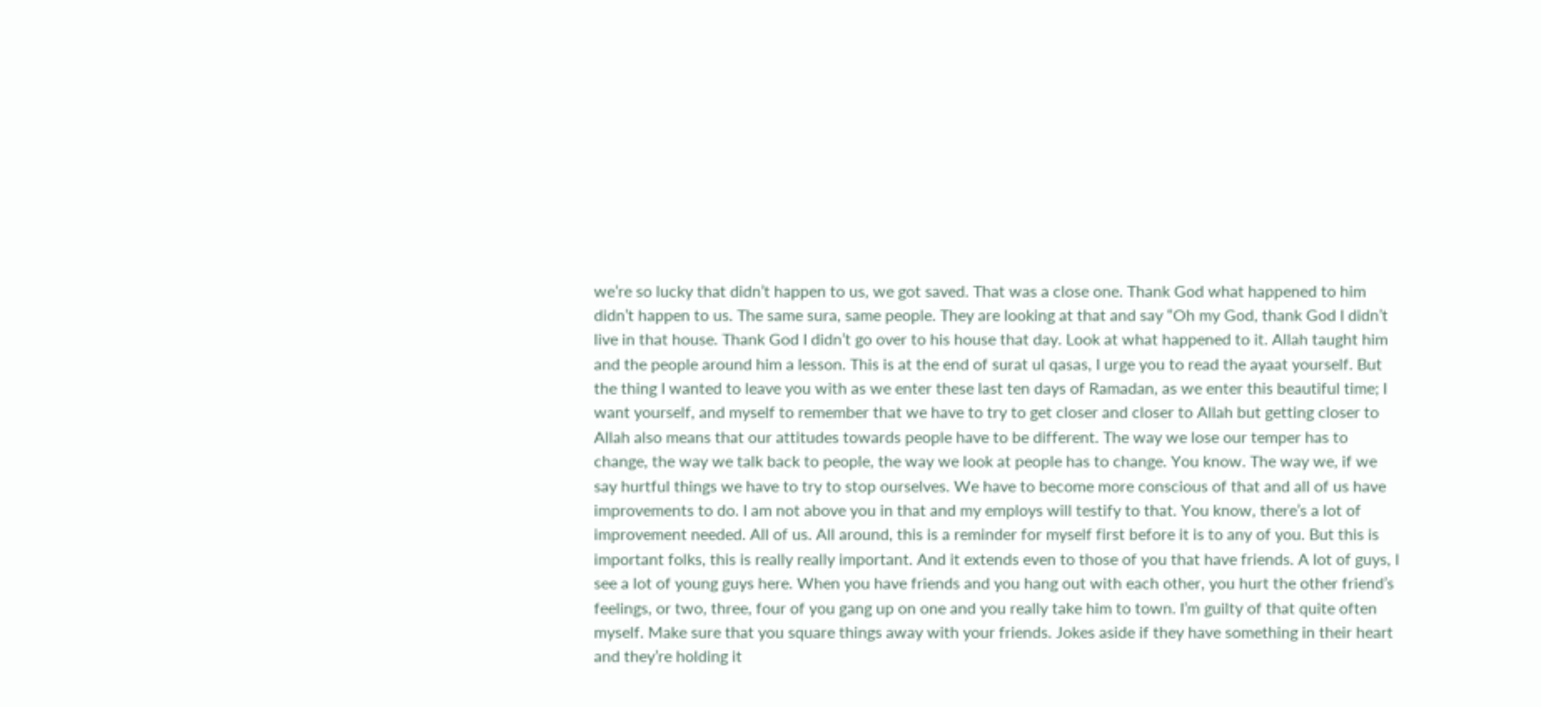we’re so lucky that didn’t happen to us, we got saved. That was a close one. Thank God what happened to him didn’t happen to us. The same sura, same people. They are looking at that and say “Oh my God, thank God I didn’t live in that house. Thank God I didn’t go over to his house that day. Look at what happened to it. Allah taught him and the people around him a lesson. This is at the end of surat ul qasas, I urge you to read the ayaat yourself. But the thing I wanted to leave you with as we enter these last ten days of Ramadan, as we enter this beautiful time; I want yourself, and myself to remember that we have to try to get closer and closer to Allah but getting closer to Allah also means that our attitudes towards people have to be different. The way we lose our temper has to change, the way we talk back to people, the way we look at people has to change. You know. The way we, if we say hurtful things we have to try to stop ourselves. We have to become more conscious of that and all of us have improvements to do. I am not above you in that and my employs will testify to that. You know, there’s a lot of improvement needed. All of us. All around, this is a reminder for myself first before it is to any of you. But this is important folks, this is really really important. And it extends even to those of you that have friends. A lot of guys, I see a lot of young guys here. When you have friends and you hang out with each other, you hurt the other friend’s feelings, or two, three, four of you gang up on one and you really take him to town. I’m guilty of that quite often myself. Make sure that you square things away with your friends. Jokes aside if they have something in their heart and they’re holding it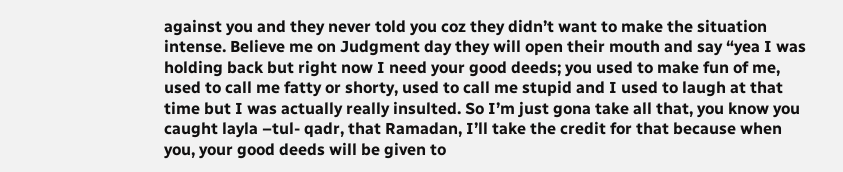against you and they never told you coz they didn’t want to make the situation intense. Believe me on Judgment day they will open their mouth and say “yea I was holding back but right now I need your good deeds; you used to make fun of me, used to call me fatty or shorty, used to call me stupid and I used to laugh at that time but I was actually really insulted. So I’m just gona take all that, you know you caught layla –tul- qadr, that Ramadan, I’ll take the credit for that because when you, your good deeds will be given to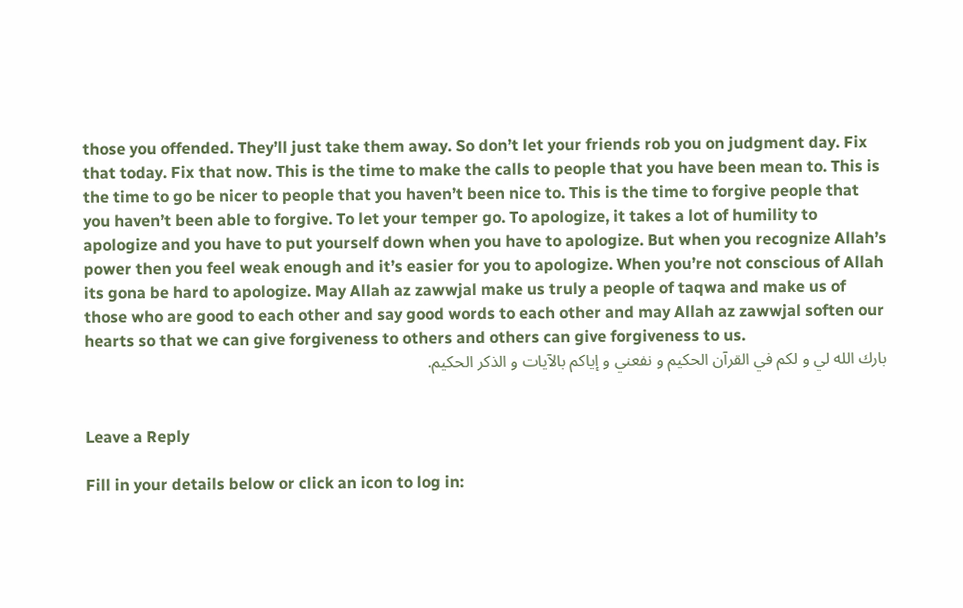those you offended. They’ll just take them away. So don’t let your friends rob you on judgment day. Fix that today. Fix that now. This is the time to make the calls to people that you have been mean to. This is the time to go be nicer to people that you haven’t been nice to. This is the time to forgive people that you haven’t been able to forgive. To let your temper go. To apologize, it takes a lot of humility to apologize and you have to put yourself down when you have to apologize. But when you recognize Allah’s power then you feel weak enough and it’s easier for you to apologize. When you’re not conscious of Allah its gona be hard to apologize. May Allah az zawwjal make us truly a people of taqwa and make us of those who are good to each other and say good words to each other and may Allah az zawwjal soften our hearts so that we can give forgiveness to others and others can give forgiveness to us.
بارك الله لي و لكم في القرآن الحكيم و نفعني و إياكم بالآيات و الذكر الحكيم.


Leave a Reply

Fill in your details below or click an icon to log in: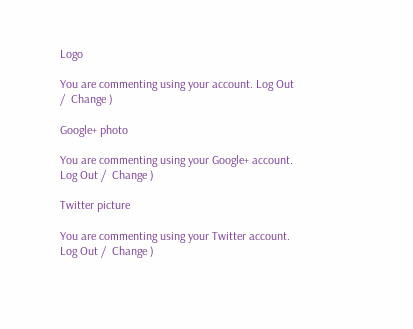Logo

You are commenting using your account. Log Out /  Change )

Google+ photo

You are commenting using your Google+ account. Log Out /  Change )

Twitter picture

You are commenting using your Twitter account. Log Out /  Change )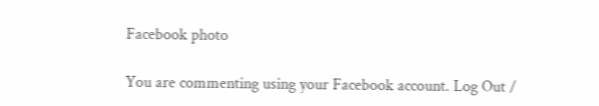Facebook photo

You are commenting using your Facebook account. Log Out /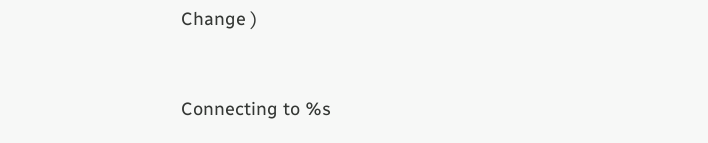Change )


Connecting to %s